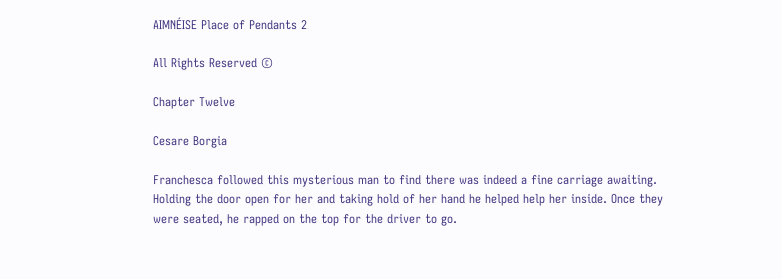AIMNÉISE Place of Pendants 2

All Rights Reserved ©

Chapter Twelve

Cesare Borgia

Franchesca followed this mysterious man to find there was indeed a fine carriage awaiting. Holding the door open for her and taking hold of her hand he helped help her inside. Once they were seated, he rapped on the top for the driver to go.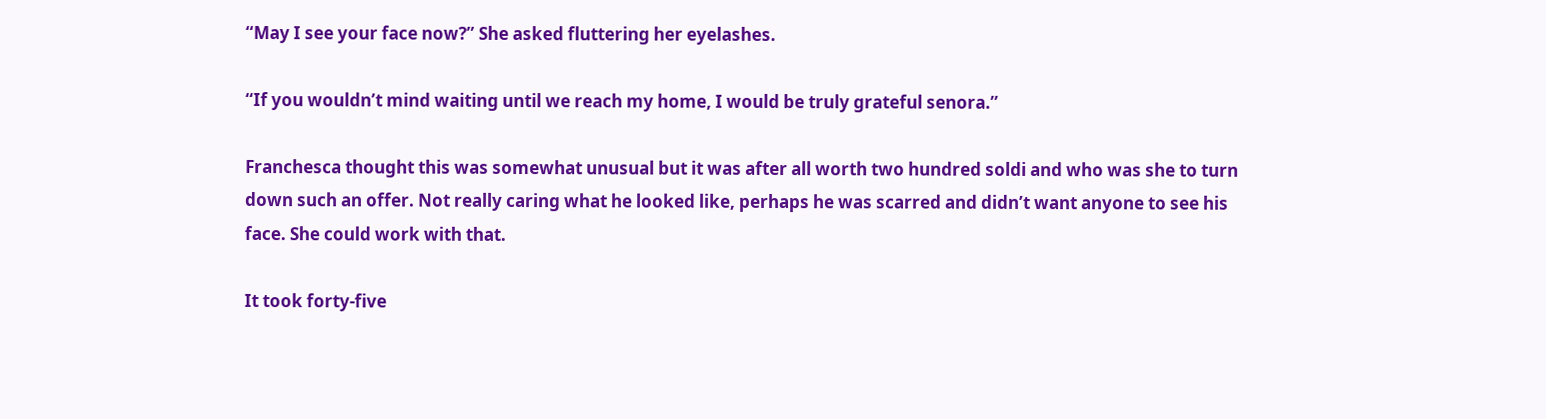“May I see your face now?” She asked fluttering her eyelashes.

“If you wouldn’t mind waiting until we reach my home, I would be truly grateful senora.”

Franchesca thought this was somewhat unusual but it was after all worth two hundred soldi and who was she to turn down such an offer. Not really caring what he looked like, perhaps he was scarred and didn’t want anyone to see his face. She could work with that.

It took forty-five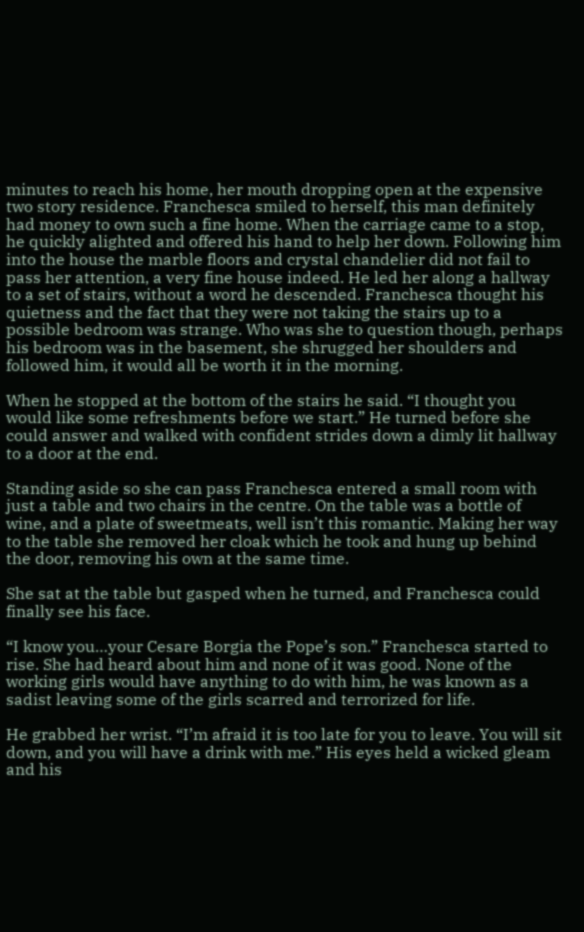minutes to reach his home, her mouth dropping open at the expensive two story residence. Franchesca smiled to herself, this man definitely had money to own such a fine home. When the carriage came to a stop, he quickly alighted and offered his hand to help her down. Following him into the house the marble floors and crystal chandelier did not fail to pass her attention, a very fine house indeed. He led her along a hallway to a set of stairs, without a word he descended. Franchesca thought his quietness and the fact that they were not taking the stairs up to a possible bedroom was strange. Who was she to question though, perhaps his bedroom was in the basement, she shrugged her shoulders and followed him, it would all be worth it in the morning.

When he stopped at the bottom of the stairs he said. “I thought you would like some refreshments before we start.” He turned before she could answer and walked with confident strides down a dimly lit hallway to a door at the end.

Standing aside so she can pass Franchesca entered a small room with just a table and two chairs in the centre. On the table was a bottle of wine, and a plate of sweetmeats, well isn’t this romantic. Making her way to the table she removed her cloak which he took and hung up behind the door, removing his own at the same time.

She sat at the table but gasped when he turned, and Franchesca could finally see his face.

“I know you…your Cesare Borgia the Pope’s son.” Franchesca started to rise. She had heard about him and none of it was good. None of the working girls would have anything to do with him, he was known as a sadist leaving some of the girls scarred and terrorized for life.

He grabbed her wrist. “I’m afraid it is too late for you to leave. You will sit down, and you will have a drink with me.” His eyes held a wicked gleam and his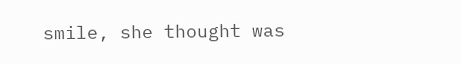smile, she thought was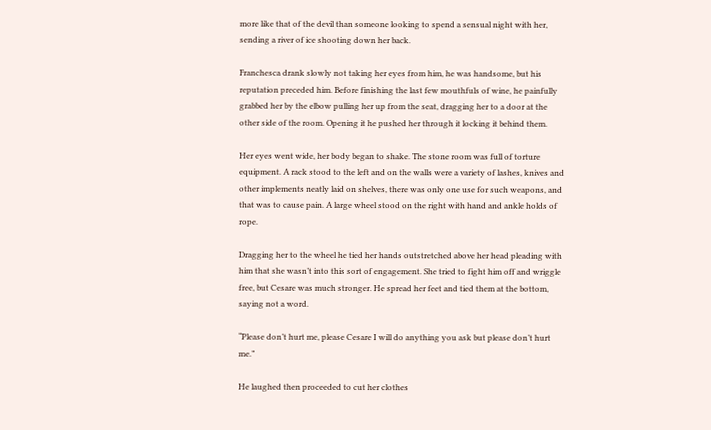more like that of the devil than someone looking to spend a sensual night with her, sending a river of ice shooting down her back.

Franchesca drank slowly not taking her eyes from him, he was handsome, but his reputation preceded him. Before finishing the last few mouthfuls of wine, he painfully grabbed her by the elbow pulling her up from the seat, dragging her to a door at the other side of the room. Opening it he pushed her through it locking it behind them.

Her eyes went wide, her body began to shake. The stone room was full of torture equipment. A rack stood to the left and on the walls were a variety of lashes, knives and other implements neatly laid on shelves, there was only one use for such weapons, and that was to cause pain. A large wheel stood on the right with hand and ankle holds of rope.

Dragging her to the wheel he tied her hands outstretched above her head pleading with him that she wasn’t into this sort of engagement. She tried to fight him off and wriggle free, but Cesare was much stronger. He spread her feet and tied them at the bottom, saying not a word.

“Please don’t hurt me, please Cesare I will do anything you ask but please don’t hurt me.”

He laughed then proceeded to cut her clothes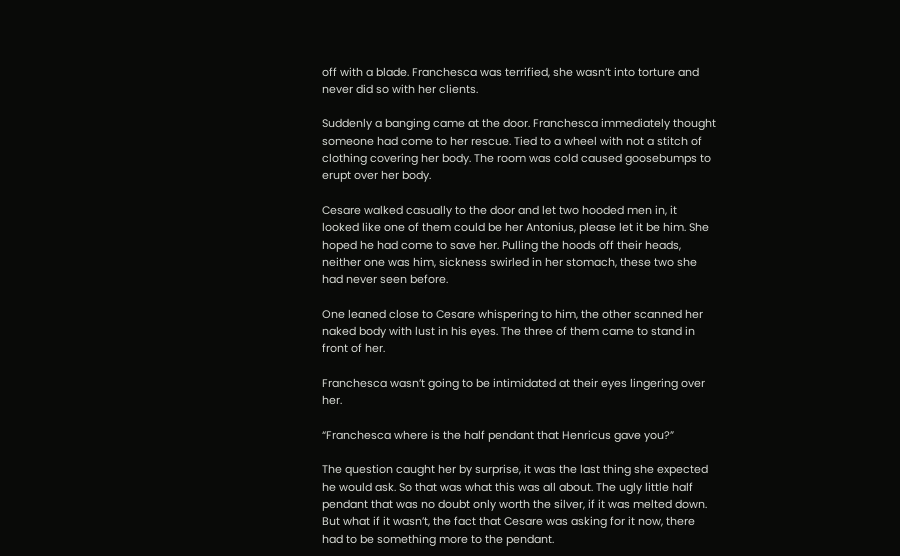off with a blade. Franchesca was terrified, she wasn’t into torture and never did so with her clients.

Suddenly a banging came at the door. Franchesca immediately thought someone had come to her rescue. Tied to a wheel with not a stitch of clothing covering her body. The room was cold caused goosebumps to erupt over her body.

Cesare walked casually to the door and let two hooded men in, it looked like one of them could be her Antonius, please let it be him. She hoped he had come to save her. Pulling the hoods off their heads, neither one was him, sickness swirled in her stomach, these two she had never seen before.

One leaned close to Cesare whispering to him, the other scanned her naked body with lust in his eyes. The three of them came to stand in front of her.

Franchesca wasn’t going to be intimidated at their eyes lingering over her.

“Franchesca where is the half pendant that Henricus gave you?”

The question caught her by surprise, it was the last thing she expected he would ask. So that was what this was all about. The ugly little half pendant that was no doubt only worth the silver, if it was melted down. But what if it wasn’t, the fact that Cesare was asking for it now, there had to be something more to the pendant.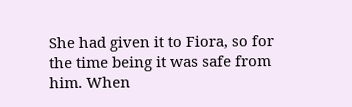She had given it to Fiora, so for the time being it was safe from him. When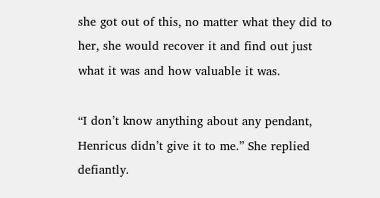she got out of this, no matter what they did to her, she would recover it and find out just what it was and how valuable it was.

“I don’t know anything about any pendant, Henricus didn’t give it to me.” She replied defiantly.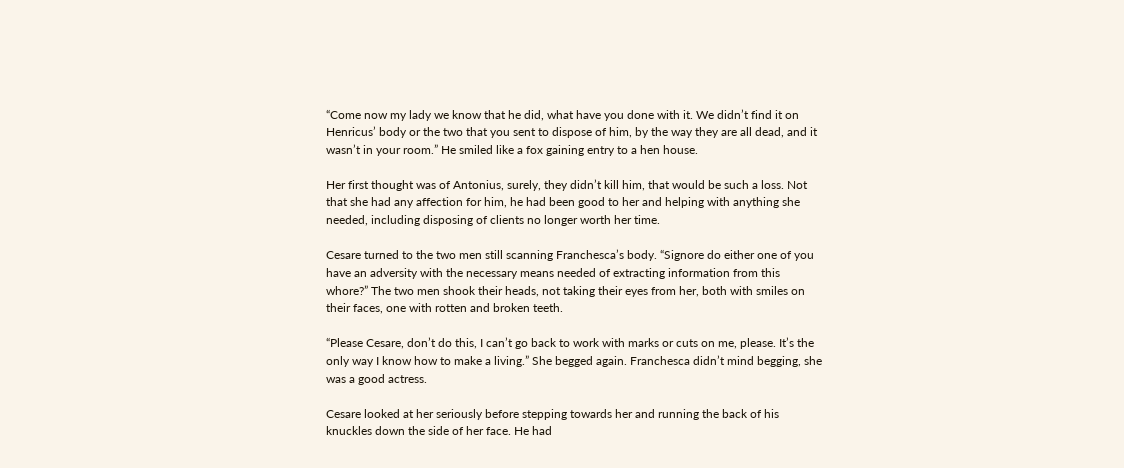“Come now my lady we know that he did, what have you done with it. We didn’t find it on Henricus’ body or the two that you sent to dispose of him, by the way they are all dead, and it wasn’t in your room.” He smiled like a fox gaining entry to a hen house.

Her first thought was of Antonius, surely, they didn’t kill him, that would be such a loss. Not that she had any affection for him, he had been good to her and helping with anything she needed, including disposing of clients no longer worth her time.

Cesare turned to the two men still scanning Franchesca’s body. “Signore do either one of you have an adversity with the necessary means needed of extracting information from this whore?” The two men shook their heads, not taking their eyes from her, both with smiles on their faces, one with rotten and broken teeth.

“Please Cesare, don’t do this, I can’t go back to work with marks or cuts on me, please. It’s the only way I know how to make a living.” She begged again. Franchesca didn’t mind begging, she was a good actress.

Cesare looked at her seriously before stepping towards her and running the back of his knuckles down the side of her face. He had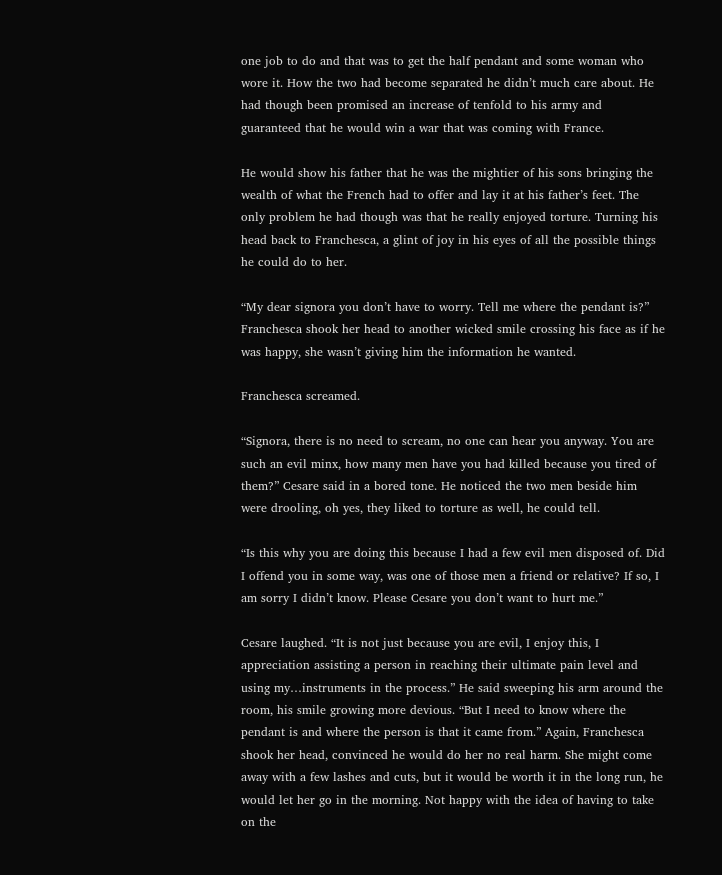one job to do and that was to get the half pendant and some woman who wore it. How the two had become separated he didn’t much care about. He had though been promised an increase of tenfold to his army and guaranteed that he would win a war that was coming with France.

He would show his father that he was the mightier of his sons bringing the wealth of what the French had to offer and lay it at his father’s feet. The only problem he had though was that he really enjoyed torture. Turning his head back to Franchesca, a glint of joy in his eyes of all the possible things he could do to her.

“My dear signora you don’t have to worry. Tell me where the pendant is?” Franchesca shook her head to another wicked smile crossing his face as if he was happy, she wasn’t giving him the information he wanted.

Franchesca screamed.

“Signora, there is no need to scream, no one can hear you anyway. You are such an evil minx, how many men have you had killed because you tired of them?” Cesare said in a bored tone. He noticed the two men beside him were drooling, oh yes, they liked to torture as well, he could tell.

“Is this why you are doing this because I had a few evil men disposed of. Did I offend you in some way, was one of those men a friend or relative? If so, I am sorry I didn’t know. Please Cesare you don’t want to hurt me.”

Cesare laughed. “It is not just because you are evil, I enjoy this, I appreciation assisting a person in reaching their ultimate pain level and using my…instruments in the process.” He said sweeping his arm around the room, his smile growing more devious. “But I need to know where the pendant is and where the person is that it came from.” Again, Franchesca shook her head, convinced he would do her no real harm. She might come away with a few lashes and cuts, but it would be worth it in the long run, he would let her go in the morning. Not happy with the idea of having to take on the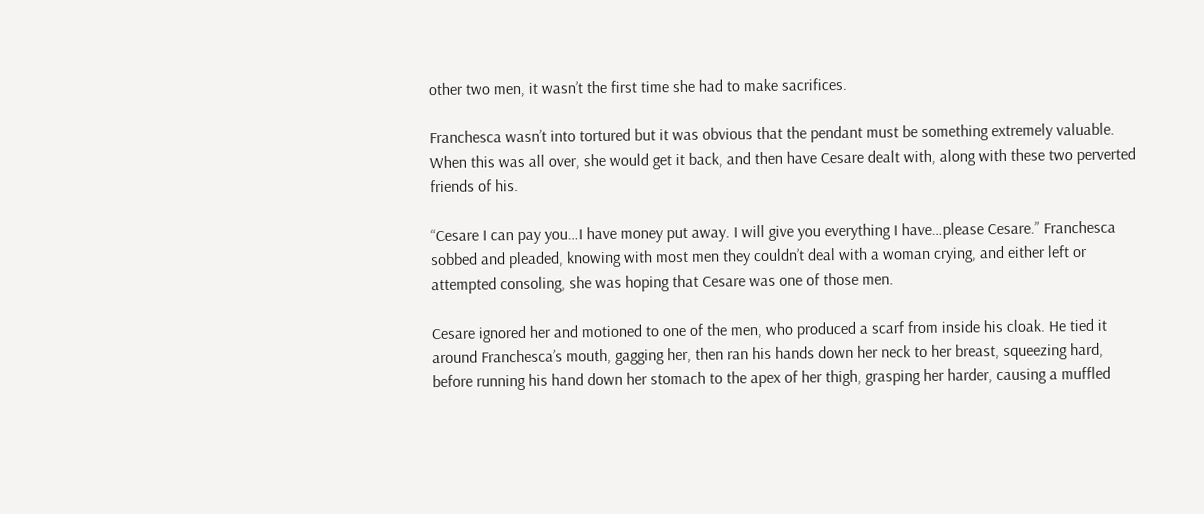other two men, it wasn’t the first time she had to make sacrifices.

Franchesca wasn’t into tortured but it was obvious that the pendant must be something extremely valuable. When this was all over, she would get it back, and then have Cesare dealt with, along with these two perverted friends of his.

“Cesare I can pay you…I have money put away. I will give you everything I have…please Cesare.” Franchesca sobbed and pleaded, knowing with most men they couldn’t deal with a woman crying, and either left or attempted consoling, she was hoping that Cesare was one of those men.

Cesare ignored her and motioned to one of the men, who produced a scarf from inside his cloak. He tied it around Franchesca’s mouth, gagging her, then ran his hands down her neck to her breast, squeezing hard, before running his hand down her stomach to the apex of her thigh, grasping her harder, causing a muffled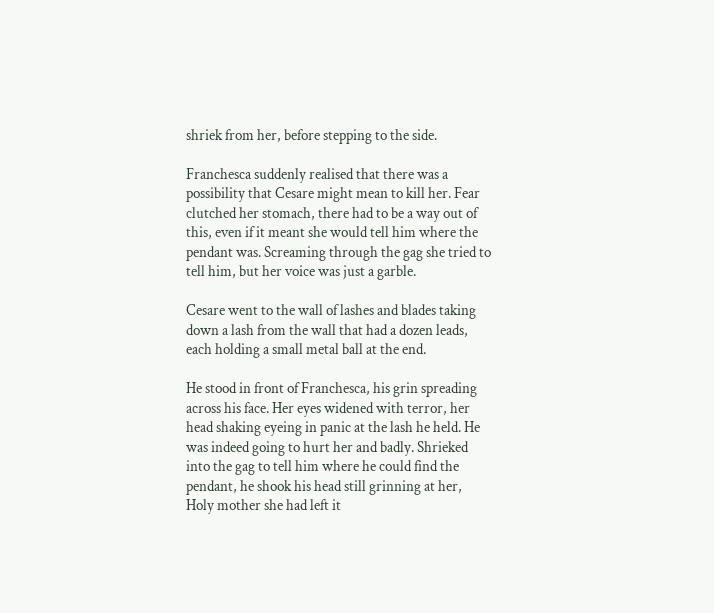shriek from her, before stepping to the side.

Franchesca suddenly realised that there was a possibility that Cesare might mean to kill her. Fear clutched her stomach, there had to be a way out of this, even if it meant she would tell him where the pendant was. Screaming through the gag she tried to tell him, but her voice was just a garble.

Cesare went to the wall of lashes and blades taking down a lash from the wall that had a dozen leads, each holding a small metal ball at the end.

He stood in front of Franchesca, his grin spreading across his face. Her eyes widened with terror, her head shaking eyeing in panic at the lash he held. He was indeed going to hurt her and badly. Shrieked into the gag to tell him where he could find the pendant, he shook his head still grinning at her, Holy mother she had left it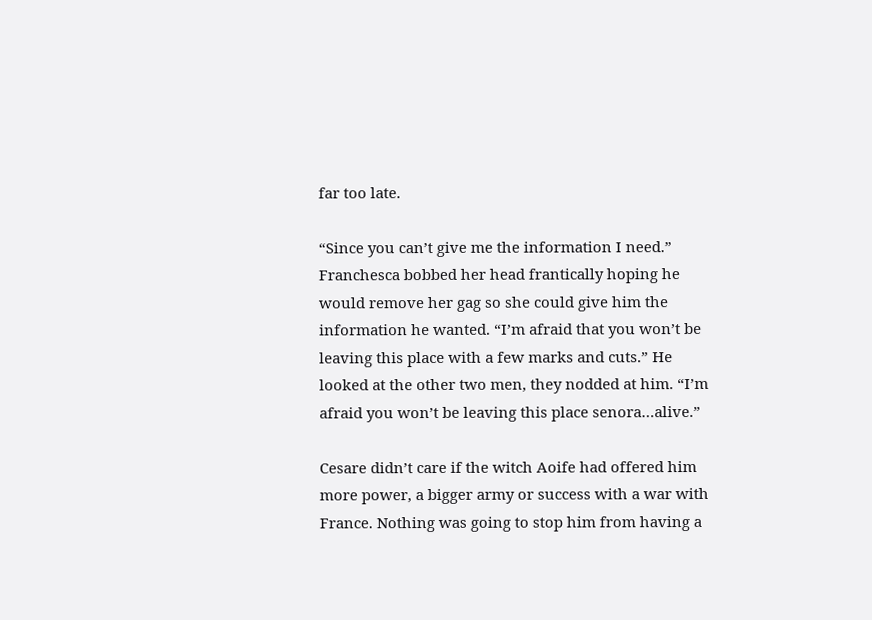far too late.

“Since you can’t give me the information I need.” Franchesca bobbed her head frantically hoping he would remove her gag so she could give him the information he wanted. “I’m afraid that you won’t be leaving this place with a few marks and cuts.” He looked at the other two men, they nodded at him. “I’m afraid you won’t be leaving this place senora…alive.”

Cesare didn’t care if the witch Aoife had offered him more power, a bigger army or success with a war with France. Nothing was going to stop him from having a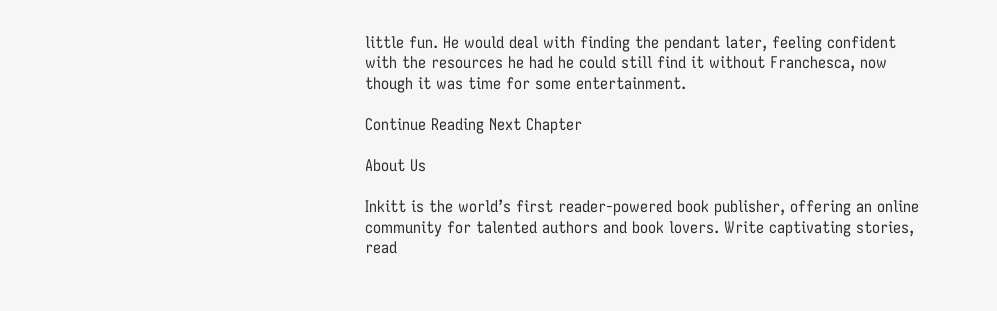little fun. He would deal with finding the pendant later, feeling confident with the resources he had he could still find it without Franchesca, now though it was time for some entertainment.

Continue Reading Next Chapter

About Us

Inkitt is the world’s first reader-powered book publisher, offering an online community for talented authors and book lovers. Write captivating stories, read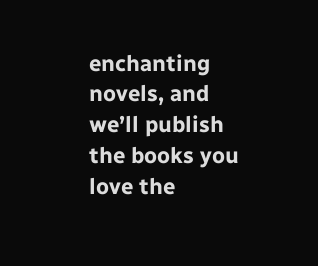enchanting novels, and we’ll publish the books you love the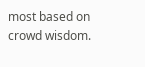most based on crowd wisdom.